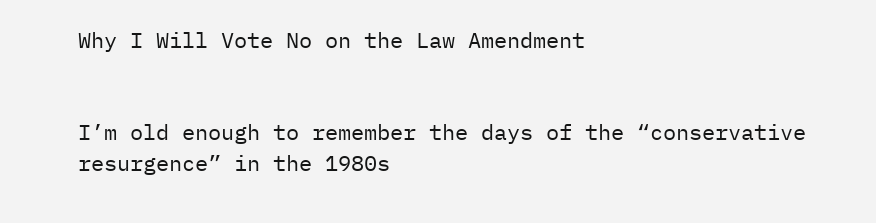Why I Will Vote No on the Law Amendment


I’m old enough to remember the days of the “conservative resurgence” in the 1980s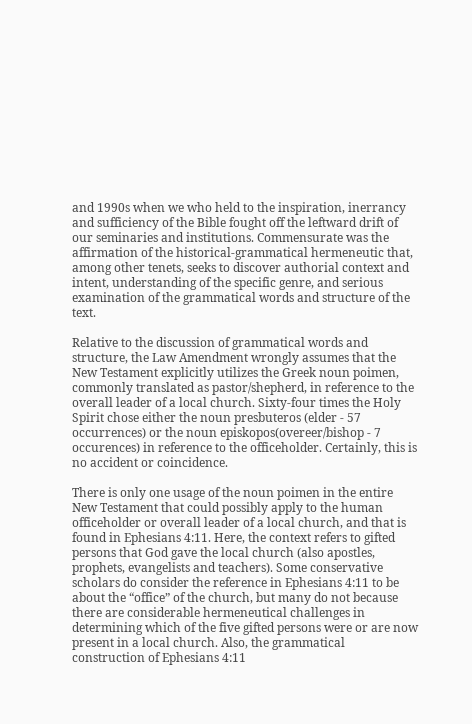and 1990s when we who held to the inspiration, inerrancy and sufficiency of the Bible fought off the leftward drift of our seminaries and institutions. Commensurate was the affirmation of the historical-grammatical hermeneutic that, among other tenets, seeks to discover authorial context and intent, understanding of the specific genre, and serious examination of the grammatical words and structure of the text.

Relative to the discussion of grammatical words and structure, the Law Amendment wrongly assumes that the New Testament explicitly utilizes the Greek noun poimen, commonly translated as pastor/shepherd, in reference to the overall leader of a local church. Sixty-four times the Holy Spirit chose either the noun presbuteros (elder - 57 occurrences) or the noun episkopos(overeer/bishop - 7 occurences) in reference to the officeholder. Certainly, this is no accident or coincidence.

There is only one usage of the noun poimen in the entire New Testament that could possibly apply to the human officeholder or overall leader of a local church, and that is found in Ephesians 4:11. Here, the context refers to gifted persons that God gave the local church (also apostles, prophets, evangelists and teachers). Some conservative scholars do consider the reference in Ephesians 4:11 to be about the “office” of the church, but many do not because there are considerable hermeneutical challenges in determining which of the five gifted persons were or are now present in a local church. Also, the grammatical construction of Ephesians 4:11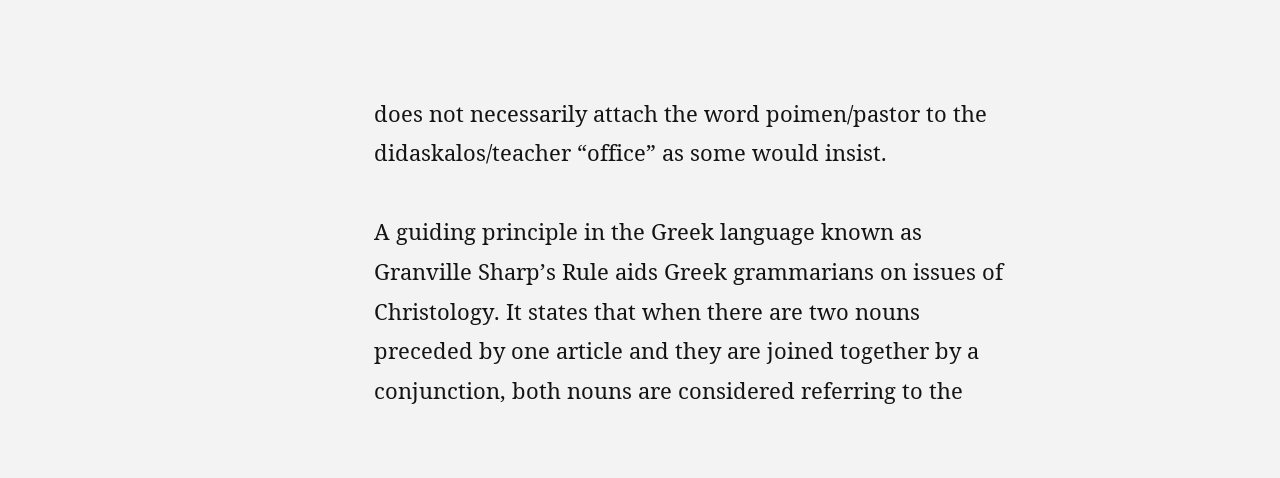does not necessarily attach the word poimen/pastor to the didaskalos/teacher “office” as some would insist.

A guiding principle in the Greek language known as Granville Sharp’s Rule aids Greek grammarians on issues of Christology. It states that when there are two nouns preceded by one article and they are joined together by a conjunction, both nouns are considered referring to the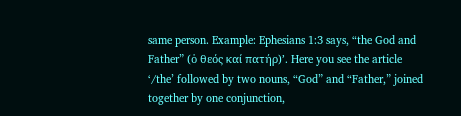same person. Example: Ephesians 1:3 says, “the God and Father” (ὁ θεός καί πατήρ)’. Here you see the article ‘/the’ followed by two nouns, “God” and “Father,” joined together by one conjunction,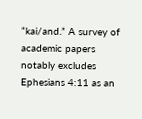“kai/and.” A survey of academic papers notably excludes Ephesians 4:11 as an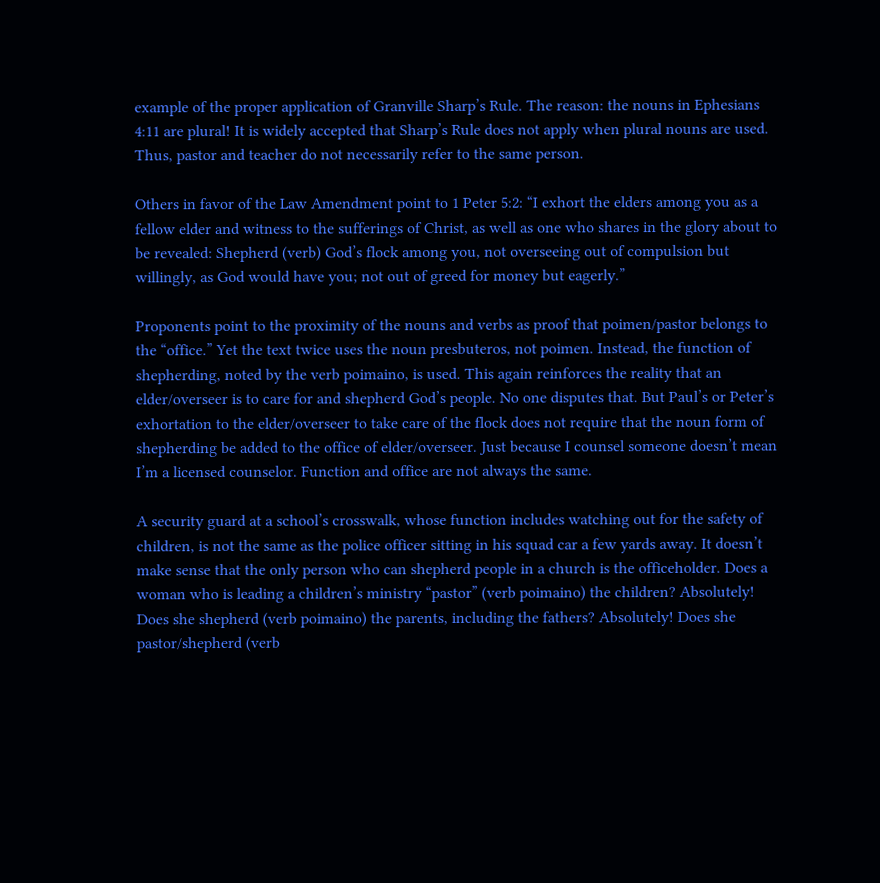example of the proper application of Granville Sharp’s Rule. The reason: the nouns in Ephesians 4:11 are plural! It is widely accepted that Sharp’s Rule does not apply when plural nouns are used. Thus, pastor and teacher do not necessarily refer to the same person.

Others in favor of the Law Amendment point to 1 Peter 5:2: “I exhort the elders among you as a fellow elder and witness to the sufferings of Christ, as well as one who shares in the glory about to be revealed: Shepherd (verb) God’s flock among you, not overseeing out of compulsion but willingly, as God would have you; not out of greed for money but eagerly.”

Proponents point to the proximity of the nouns and verbs as proof that poimen/pastor belongs to the “office.” Yet the text twice uses the noun presbuteros, not poimen. Instead, the function of shepherding, noted by the verb poimaino, is used. This again reinforces the reality that an elder/overseer is to care for and shepherd God’s people. No one disputes that. But Paul’s or Peter’s exhortation to the elder/overseer to take care of the flock does not require that the noun form of shepherding be added to the office of elder/overseer. Just because I counsel someone doesn’t mean I’m a licensed counselor. Function and office are not always the same.

A security guard at a school’s crosswalk, whose function includes watching out for the safety of children, is not the same as the police officer sitting in his squad car a few yards away. It doesn’t make sense that the only person who can shepherd people in a church is the officeholder. Does a woman who is leading a children’s ministry “pastor” (verb poimaino) the children? Absolutely! Does she shepherd (verb poimaino) the parents, including the fathers? Absolutely! Does she pastor/shepherd (verb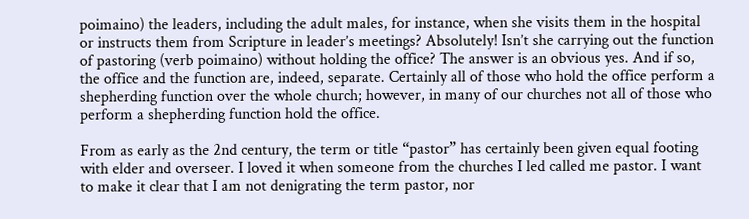poimaino) the leaders, including the adult males, for instance, when she visits them in the hospital or instructs them from Scripture in leader’s meetings? Absolutely! Isn’t she carrying out the function of pastoring (verb poimaino) without holding the office? The answer is an obvious yes. And if so, the office and the function are, indeed, separate. Certainly all of those who hold the office perform a shepherding function over the whole church; however, in many of our churches not all of those who perform a shepherding function hold the office.

From as early as the 2nd century, the term or title “pastor” has certainly been given equal footing with elder and overseer. I loved it when someone from the churches I led called me pastor. I want to make it clear that I am not denigrating the term pastor, nor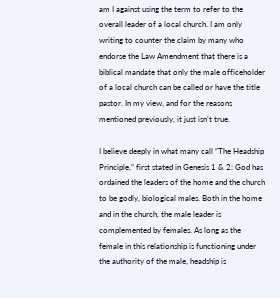am I against using the term to refer to the overall leader of a local church. I am only writing to counter the claim by many who endorse the Law Amendment that there is a biblical mandate that only the male officeholder of a local church can be called or have the title pastor. In my view, and for the reasons mentioned previously, it just isn’t true.

I believe deeply in what many call “The Headship Principle,” first stated in Genesis 1 & 2: God has ordained the leaders of the home and the church to be godly, biological males. Both in the home and in the church, the male leader is complemented by females. As long as the female in this relationship is functioning under the authority of the male, headship is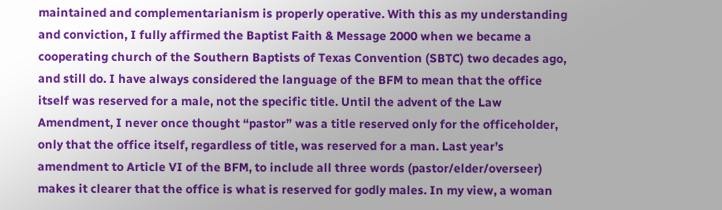maintained and complementarianism is properly operative. With this as my understanding and conviction, I fully affirmed the Baptist Faith & Message 2000 when we became a cooperating church of the Southern Baptists of Texas Convention (SBTC) two decades ago, and still do. I have always considered the language of the BFM to mean that the office itself was reserved for a male, not the specific title. Until the advent of the Law Amendment, I never once thought “pastor” was a title reserved only for the officeholder, only that the office itself, regardless of title, was reserved for a man. Last year’s amendment to Article VI of the BFM, to include all three words (pastor/elder/overseer) makes it clearer that the office is what is reserved for godly males. In my view, a woman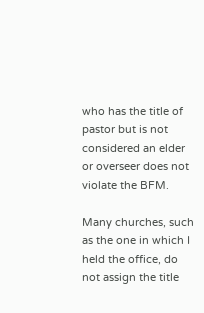who has the title of pastor but is not considered an elder or overseer does not violate the BFM.

Many churches, such as the one in which I held the office, do not assign the title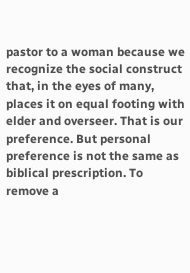pastor to a woman because we recognize the social construct that, in the eyes of many, places it on equal footing with elder and overseer. That is our preference. But personal preference is not the same as biblical prescription. To remove a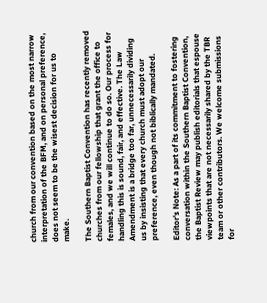church from our convention based on the most narrow interpretation of the BFM, and on personal preference, does not seem to be the wisest decision for us to make.

The Southern Baptist Convention has recently removed churches from our fellowship that grant the office to females, and we will continue to do so. Our process for handling this is sound, fair, and effective. The Law Amendment is a bridge too far, unnecessarily dividing us by insisting that every church must adopt our preference, even though not biblically mandated.

Editor's Note: As a part of its commitment to fostering conversation within the Southern Baptist Convention, the Baptist Review may publish editorials that espouse viewpoints that are not necessarily shared by the TBR team or other contributors. We welcome submissions for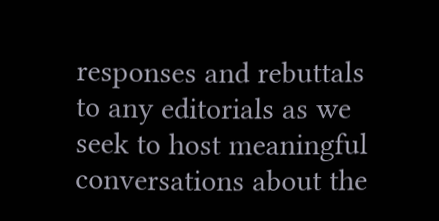responses and rebuttals to any editorials as we seek to host meaningful conversations about the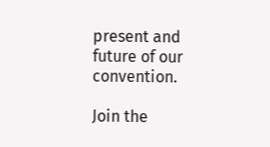present and future of our convention.

Join the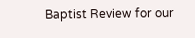Baptist Review for our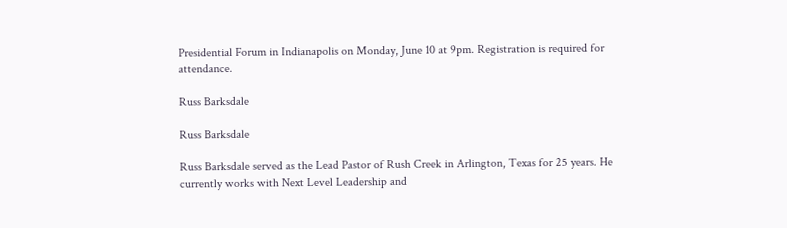Presidential Forum in Indianapolis on Monday, June 10 at 9pm. Registration is required for attendance.

Russ Barksdale

Russ Barksdale

Russ Barksdale served as the Lead Pastor of Rush Creek in Arlington, Texas for 25 years. He currently works with Next Level Leadership and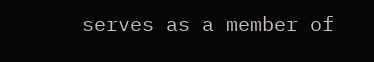serves as a member of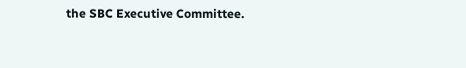the SBC Executive Committee.